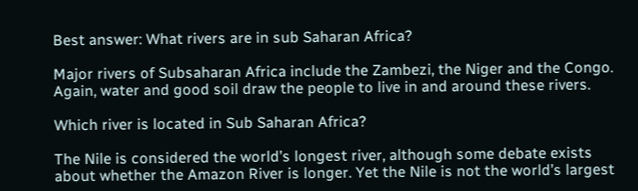Best answer: What rivers are in sub Saharan Africa?

Major rivers of Subsaharan Africa include the Zambezi, the Niger and the Congo. Again, water and good soil draw the people to live in and around these rivers.

Which river is located in Sub Saharan Africa?

The Nile is considered the world’s longest river, although some debate exists about whether the Amazon River is longer. Yet the Nile is not the world’s largest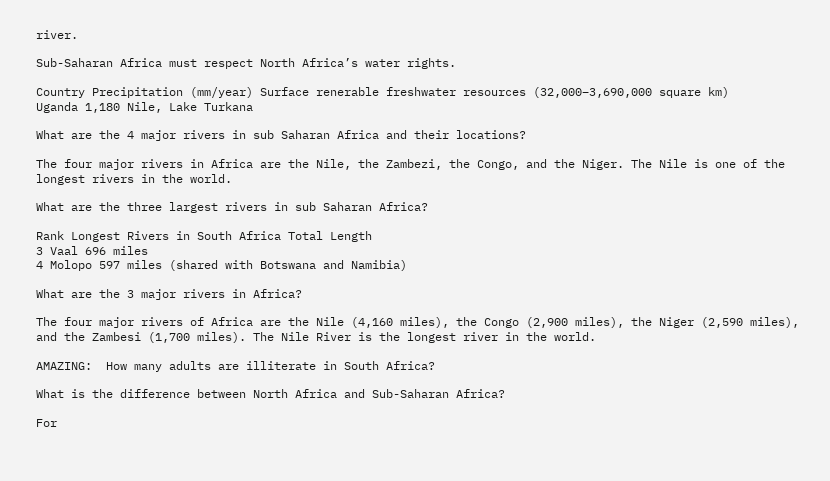river.

Sub-Saharan Africa must respect North Africa’s water rights.

Country Precipitation (mm/year) Surface renerable freshwater resources (32,000–3,690,000 square km)
Uganda 1,180 Nile, Lake Turkana

What are the 4 major rivers in sub Saharan Africa and their locations?

The four major rivers in Africa are the Nile, the Zambezi, the Congo, and the Niger. The Nile is one of the longest rivers in the world.

What are the three largest rivers in sub Saharan Africa?

Rank Longest Rivers in South Africa Total Length
3 Vaal 696 miles
4 Molopo 597 miles (shared with Botswana and Namibia)

What are the 3 major rivers in Africa?

The four major rivers of Africa are the Nile (4,160 miles), the Congo (2,900 miles), the Niger (2,590 miles), and the Zambesi (1,700 miles). The Nile River is the longest river in the world.

AMAZING:  How many adults are illiterate in South Africa?

What is the difference between North Africa and Sub-Saharan Africa?

For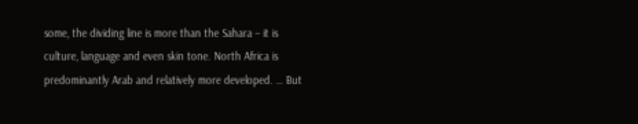some, the dividing line is more than the Sahara – it is culture, language and even skin tone. North Africa is predominantly Arab and relatively more developed. … But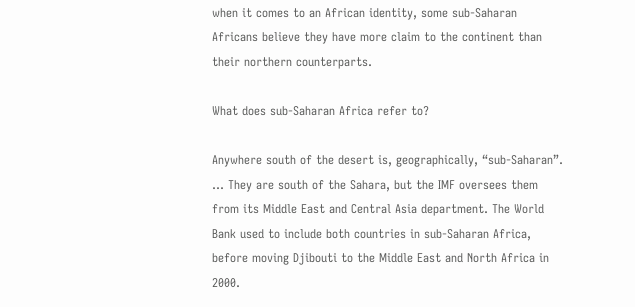when it comes to an African identity, some sub-Saharan Africans believe they have more claim to the continent than their northern counterparts.

What does sub-Saharan Africa refer to?

Anywhere south of the desert is, geographically, “sub-Saharan”. … They are south of the Sahara, but the IMF oversees them from its Middle East and Central Asia department. The World Bank used to include both countries in sub-Saharan Africa, before moving Djibouti to the Middle East and North Africa in 2000.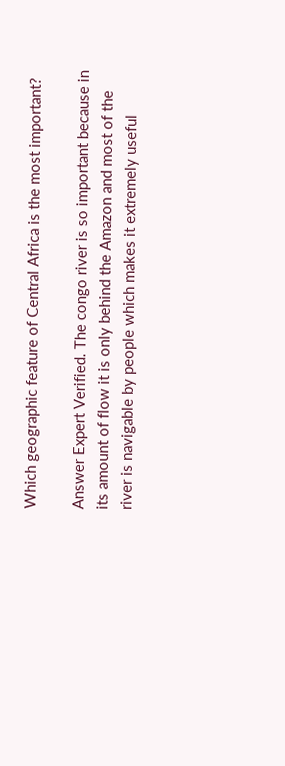Which geographic feature of Central Africa is the most important?

Answer Expert Verified. The congo river is so important because in its amount of flow it is only behind the Amazon and most of the river is navigable by people which makes it extremely useful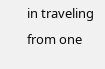in traveling from one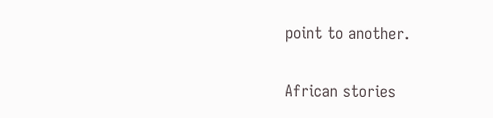point to another.

African stories